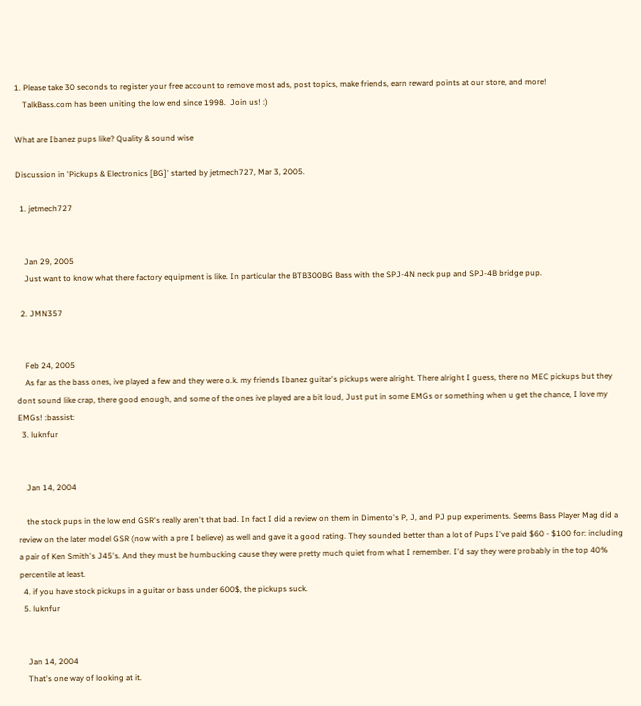1. Please take 30 seconds to register your free account to remove most ads, post topics, make friends, earn reward points at our store, and more!
    TalkBass.com has been uniting the low end since 1998.  Join us! :)

What are Ibanez pups like? Quality & sound wise

Discussion in 'Pickups & Electronics [BG]' started by jetmech727, Mar 3, 2005.

  1. jetmech727


    Jan 29, 2005
    Just want to know what there factory equipment is like. In particular the BTB300BG Bass with the SPJ-4N neck pup and SPJ-4B bridge pup.

  2. JMN357


    Feb 24, 2005
    As far as the bass ones, ive played a few and they were o.k. my friends Ibanez guitar's pickups were alright. There alright I guess, there no MEC pickups but they dont sound like crap, there good enough, and some of the ones ive played are a bit loud, Just put in some EMGs or something when u get the chance, I love my EMGs! :bassist:
  3. luknfur


    Jan 14, 2004

    the stock pups in the low end GSR's really aren't that bad. In fact I did a review on them in Dimento's P, J, and PJ pup experiments. Seems Bass Player Mag did a review on the later model GSR (now with a pre I believe) as well and gave it a good rating. They sounded better than a lot of Pups I've paid $60 - $100 for: including a pair of Ken Smith's J45's. And they must be humbucking cause they were pretty much quiet from what I remember. I'd say they were probably in the top 40% percentile at least.
  4. if you have stock pickups in a guitar or bass under 600$, the pickups suck.
  5. luknfur


    Jan 14, 2004
    That's one way of looking at it.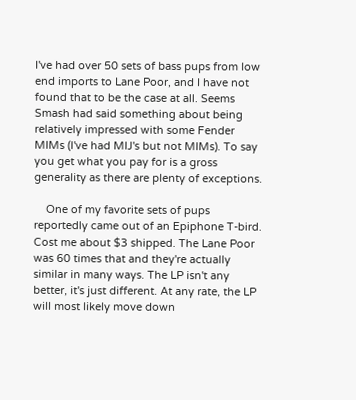I've had over 50 sets of bass pups from low end imports to Lane Poor, and I have not found that to be the case at all. Seems Smash had said something about being relatively impressed with some Fender MIMs (I've had MIJ's but not MIMs). To say you get what you pay for is a gross generality as there are plenty of exceptions.

    One of my favorite sets of pups reportedly came out of an Epiphone T-bird. Cost me about $3 shipped. The Lane Poor was 60 times that and they're actually similar in many ways. The LP isn't any better, it's just different. At any rate, the LP will most likely move down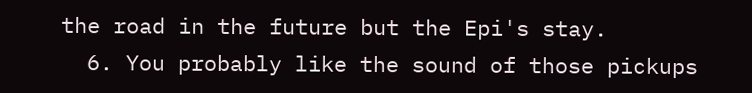the road in the future but the Epi's stay.
  6. You probably like the sound of those pickups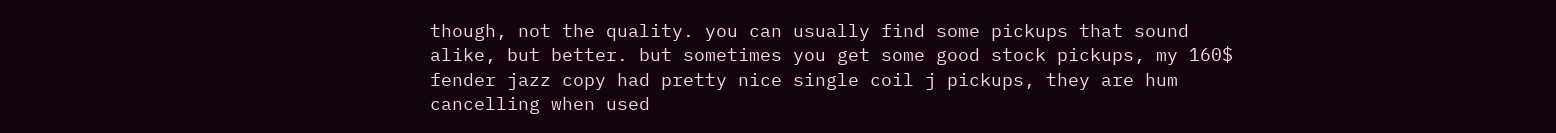though, not the quality. you can usually find some pickups that sound alike, but better. but sometimes you get some good stock pickups, my 160$ fender jazz copy had pretty nice single coil j pickups, they are hum cancelling when used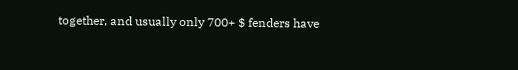together, and usually only 700+ $ fenders have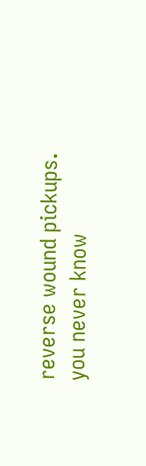reverse wound pickups. you never know